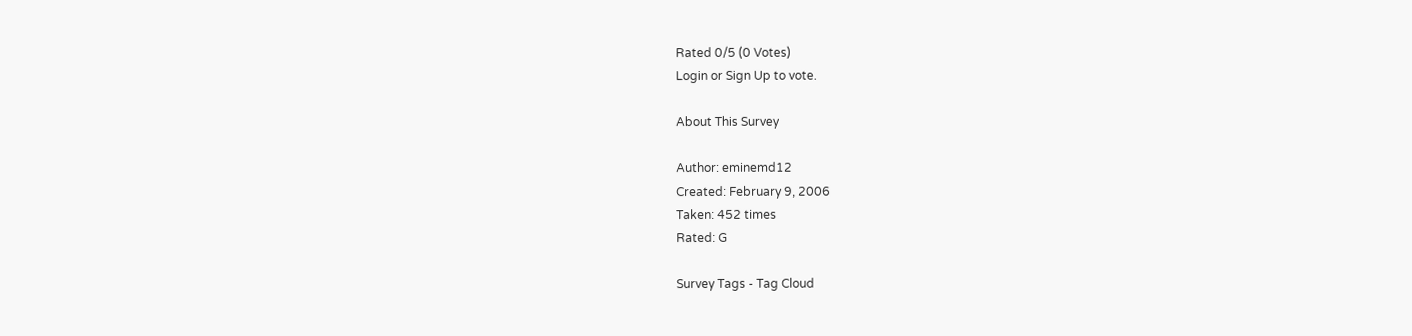Rated 0/5 (0 Votes)
Login or Sign Up to vote.

About This Survey

Author: eminemd12
Created: February 9, 2006
Taken: 452 times
Rated: G

Survey Tags - Tag Cloud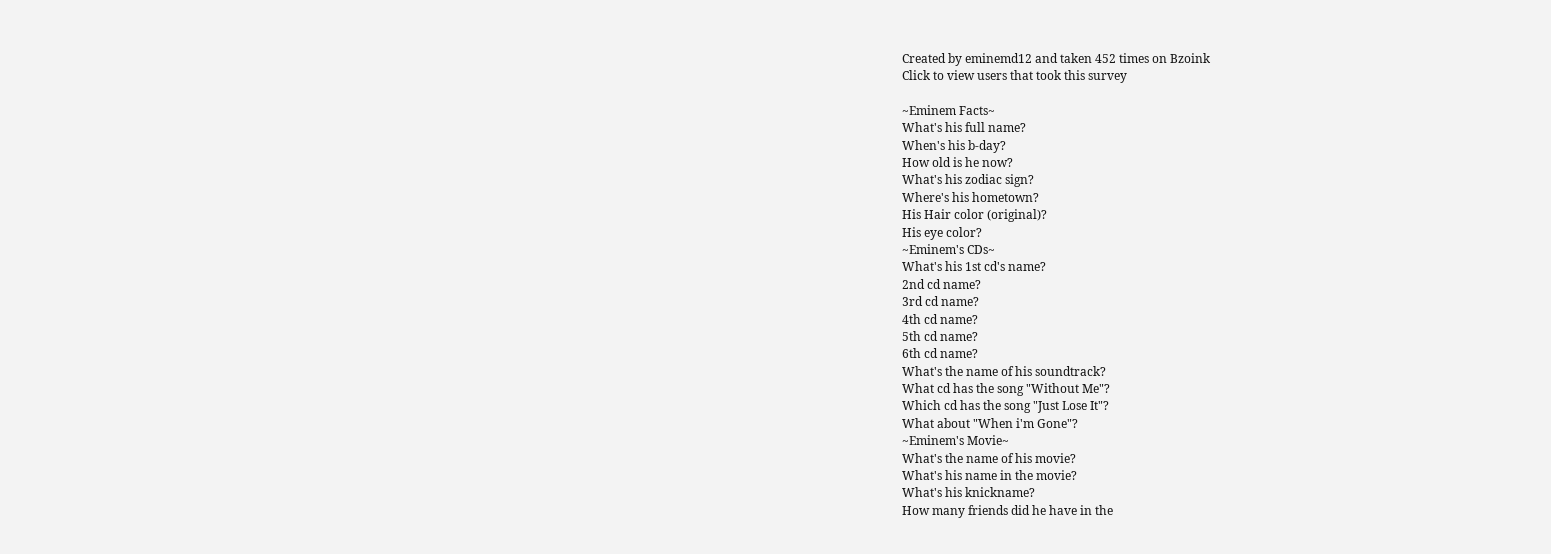Created by eminemd12 and taken 452 times on Bzoink
Click to view users that took this survey

~Eminem Facts~
What's his full name?
When's his b-day?
How old is he now?
What's his zodiac sign?
Where's his hometown?
His Hair color (original)?
His eye color?
~Eminem's CDs~
What's his 1st cd's name?
2nd cd name?
3rd cd name?
4th cd name?
5th cd name?
6th cd name?
What's the name of his soundtrack?
What cd has the song "Without Me"?
Which cd has the song "Just Lose It"?
What about "When i'm Gone"?
~Eminem's Movie~
What's the name of his movie?
What's his name in the movie?
What's his knickname?
How many friends did he have in the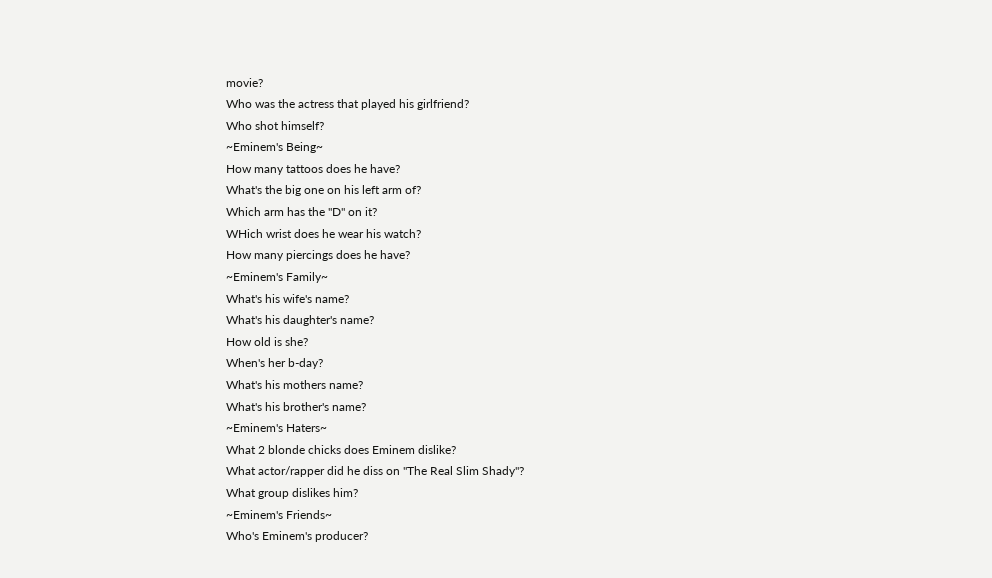movie?
Who was the actress that played his girlfriend?
Who shot himself?
~Eminem's Being~
How many tattoos does he have?
What's the big one on his left arm of?
Which arm has the "D" on it?
WHich wrist does he wear his watch?
How many piercings does he have?
~Eminem's Family~
What's his wife's name?
What's his daughter's name?
How old is she?
When's her b-day?
What's his mothers name?
What's his brother's name?
~Eminem's Haters~
What 2 blonde chicks does Eminem dislike?
What actor/rapper did he diss on "The Real Slim Shady"?
What group dislikes him?
~Eminem's Friends~
Who's Eminem's producer?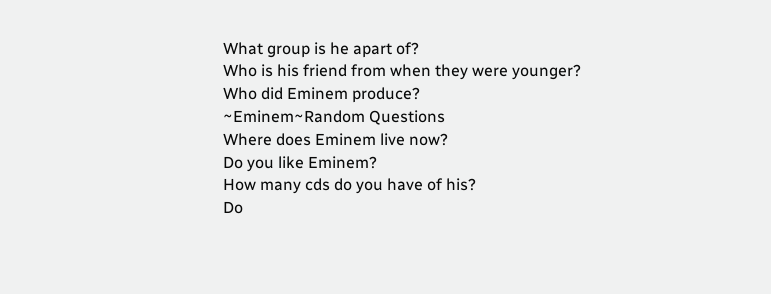What group is he apart of?
Who is his friend from when they were younger?
Who did Eminem produce?
~Eminem~Random Questions
Where does Eminem live now?
Do you like Eminem?
How many cds do you have of his?
Do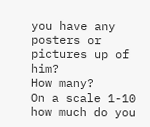you have any posters or pictures up of him?
How many?
On a scale 1-10 how much do you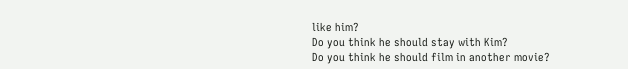like him?
Do you think he should stay with Kim?
Do you think he should film in another movie?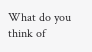What do you think of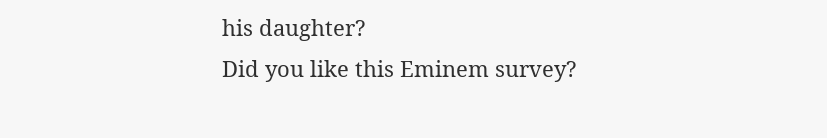his daughter?
Did you like this Eminem survey?